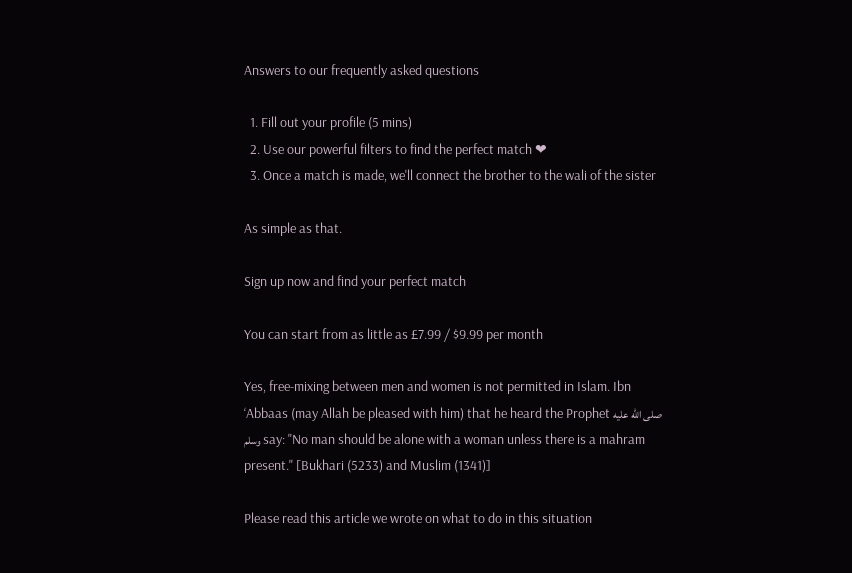Answers to our frequently asked questions

  1. Fill out your profile (5 mins)
  2. Use our powerful filters to find the perfect match ❤
  3. Once a match is made, we'll connect the brother to the wali of the sister

As simple as that.

Sign up now and find your perfect match

You can start from as little as £7.99 / $9.99 per month

Yes, free-mixing between men and women is not permitted in Islam. Ibn ‘Abbaas (may Allah be pleased with him) that he heard the Prophet صلى الله عليه وسلم say: "No man should be alone with a woman unless there is a mahram present." [Bukhari (5233) and Muslim (1341)]

Please read this article we wrote on what to do in this situation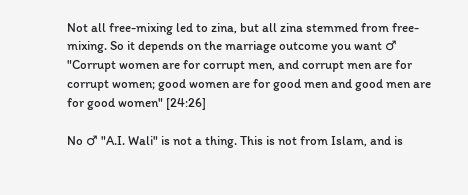Not all free-mixing led to zina, but all zina stemmed from free-mixing. So it depends on the marriage outcome you want ♂ "Corrupt women are for corrupt men, and corrupt men are for corrupt women; good women are for good men and good men are for good women" [24:26]

No ♂ "A.I. Wali" is not a thing. This is not from Islam, and is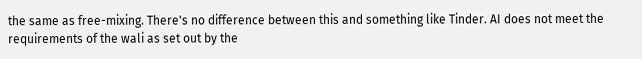the same as free-mixing. There's no difference between this and something like Tinder. AI does not meet the requirements of the wali as set out by the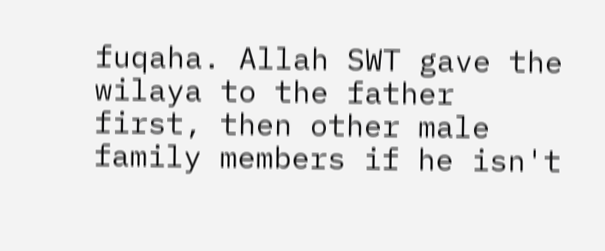fuqaha. Allah SWT gave the wilaya to the father first, then other male family members if he isn't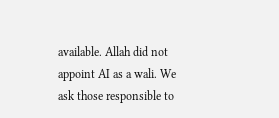available. Allah did not appoint AI as a wali. We ask those responsible to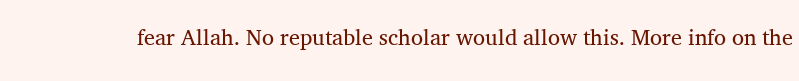fear Allah. No reputable scholar would allow this. More info on the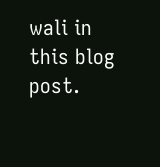wali in this blog post.